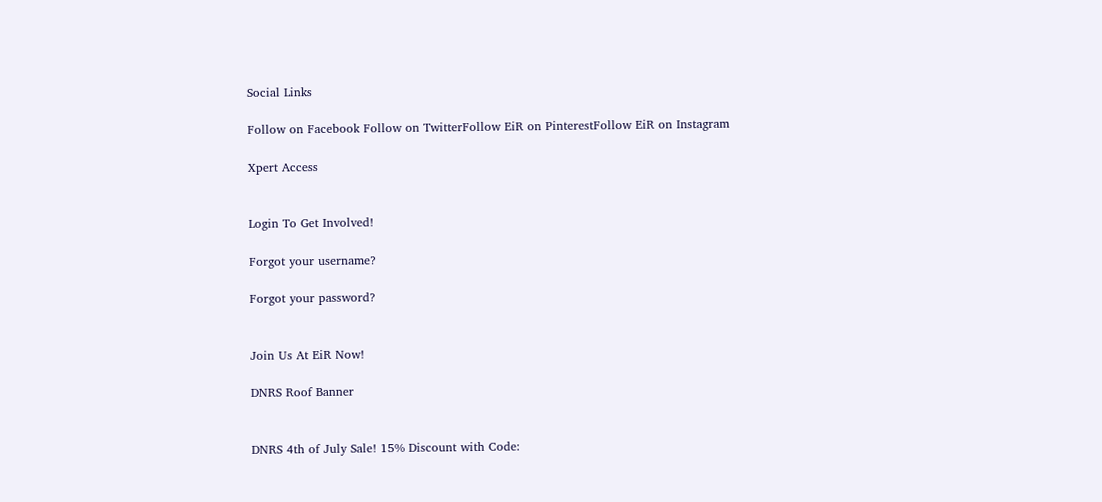Social Links

Follow on Facebook Follow on TwitterFollow EiR on PinterestFollow EiR on Instagram

Xpert Access


Login To Get Involved!

Forgot your username?

Forgot your password?


Join Us At EiR Now!

DNRS Roof Banner


DNRS 4th of July Sale! 15% Discount with Code: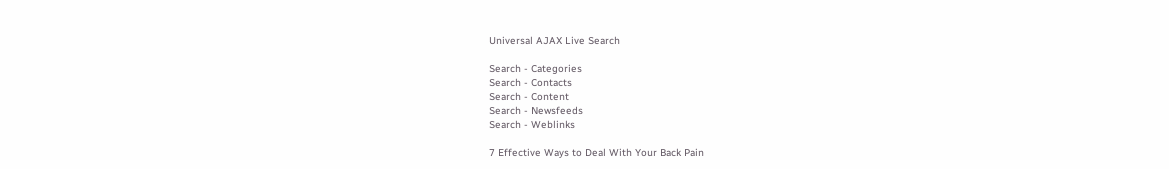Universal AJAX Live Search

Search - Categories
Search - Contacts
Search - Content
Search - Newsfeeds
Search - Weblinks

7 Effective Ways to Deal With Your Back Pain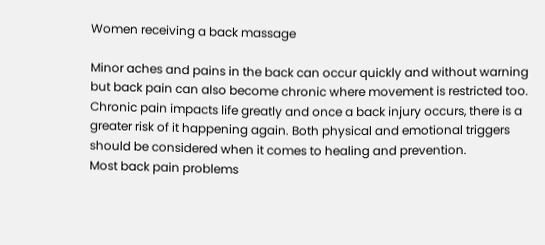Women receiving a back massage

Minor aches and pains in the back can occur quickly and without warning but back pain can also become chronic where movement is restricted too. Chronic pain impacts life greatly and once a back injury occurs, there is a greater risk of it happening again. Both physical and emotional triggers should be considered when it comes to healing and prevention.
Most back pain problems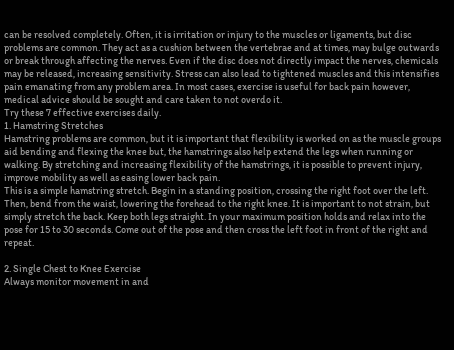can be resolved completely. Often, it is irritation or injury to the muscles or ligaments, but disc problems are common. They act as a cushion between the vertebrae and at times, may bulge outwards or break through affecting the nerves. Even if the disc does not directly impact the nerves, chemicals may be released, increasing sensitivity. Stress can also lead to tightened muscles and this intensifies pain emanating from any problem area. In most cases, exercise is useful for back pain however, medical advice should be sought and care taken to not overdo it.
Try these 7 effective exercises daily.
1. Hamstring Stretches
Hamstring problems are common, but it is important that flexibility is worked on as the muscle groups aid bending and flexing the knee but, the hamstrings also help extend the legs when running or walking. By stretching and increasing flexibility of the hamstrings, it is possible to prevent injury, improve mobility as well as easing lower back pain.
This is a simple hamstring stretch. Begin in a standing position, crossing the right foot over the left. Then, bend from the waist, lowering the forehead to the right knee. It is important to not strain, but simply stretch the back. Keep both legs straight. In your maximum position holds and relax into the pose for 15 to 30 seconds. Come out of the pose and then cross the left foot in front of the right and repeat.

2. Single Chest to Knee Exercise
Always monitor movement in and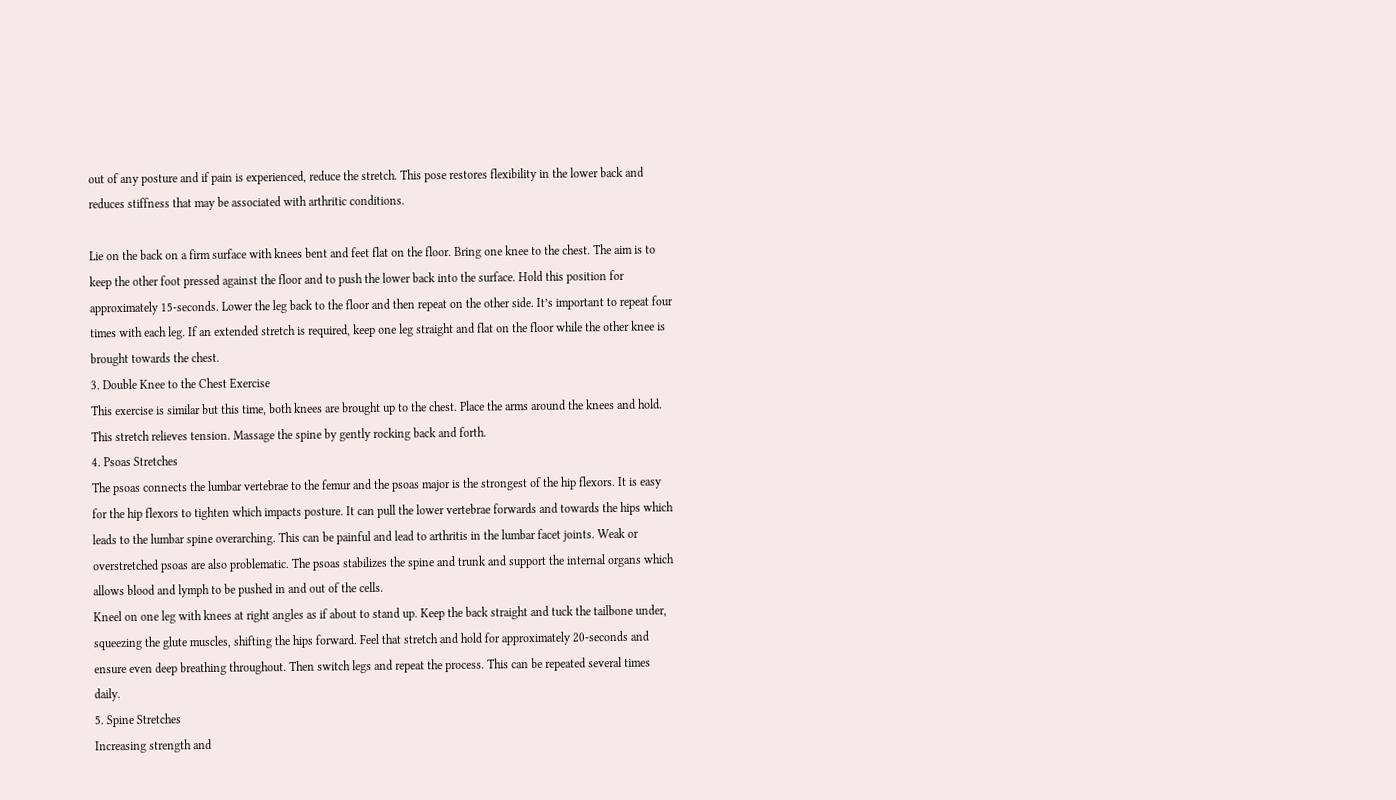out of any posture and if pain is experienced, reduce the stretch. This pose restores flexibility in the lower back and reduces stiffness that may be associated with arthritic conditions.

Lie on the back on a firm surface with knees bent and feet flat on the floor. Bring one knee to the chest. The aim is to keep the other foot pressed against the floor and to push the lower back into the surface. Hold this position for approximately 15-seconds. Lower the leg back to the floor and then repeat on the other side. It’s important to repeat four times with each leg. If an extended stretch is required, keep one leg straight and flat on the floor while the other knee is brought towards the chest.
3. Double Knee to the Chest Exercise
This exercise is similar but this time, both knees are brought up to the chest. Place the arms around the knees and hold. This stretch relieves tension. Massage the spine by gently rocking back and forth.
4. Psoas Stretches
The psoas connects the lumbar vertebrae to the femur and the psoas major is the strongest of the hip flexors. It is easy for the hip flexors to tighten which impacts posture. It can pull the lower vertebrae forwards and towards the hips which leads to the lumbar spine overarching. This can be painful and lead to arthritis in the lumbar facet joints. Weak or overstretched psoas are also problematic. The psoas stabilizes the spine and trunk and support the internal organs which allows blood and lymph to be pushed in and out of the cells.
Kneel on one leg with knees at right angles as if about to stand up. Keep the back straight and tuck the tailbone under, squeezing the glute muscles, shifting the hips forward. Feel that stretch and hold for approximately 20-seconds and ensure even deep breathing throughout. Then switch legs and repeat the process. This can be repeated several times daily.
5. Spine Stretches
Increasing strength and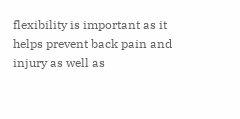flexibility is important as it helps prevent back pain and injury as well as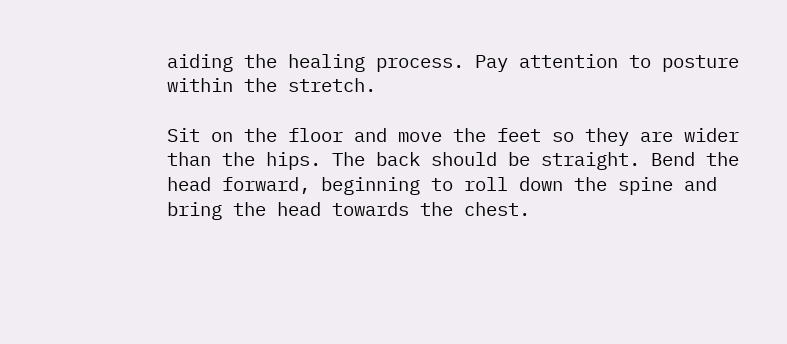aiding the healing process. Pay attention to posture within the stretch.

Sit on the floor and move the feet so they are wider than the hips. The back should be straight. Bend the head forward, beginning to roll down the spine and bring the head towards the chest.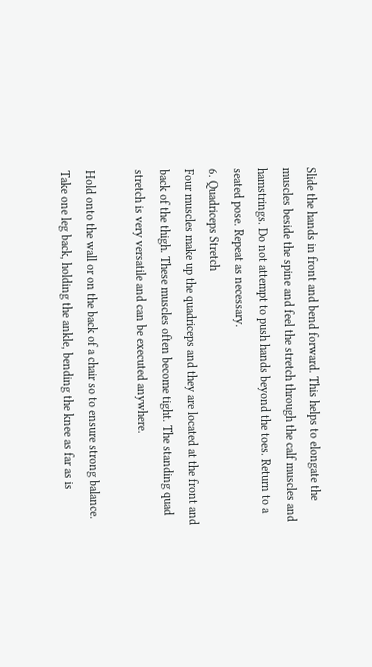Slide the hands in front and bend forward. This helps to elongate the muscles beside the spine and feel the stretch through the calf muscles and hamstrings. Do not attempt to push hands beyond the toes. Return to a seated pose. Repeat as necessary.
6. Quadriceps Stretch
Four muscles make up the quadriceps and they are located at the front and back of the thigh. These muscles often become tight. The standing quad stretch is very versatile and can be executed anywhere.

Hold onto the wall or on the back of a chair so to ensure strong balance. Take one leg back, holding the ankle, bending the knee as far as is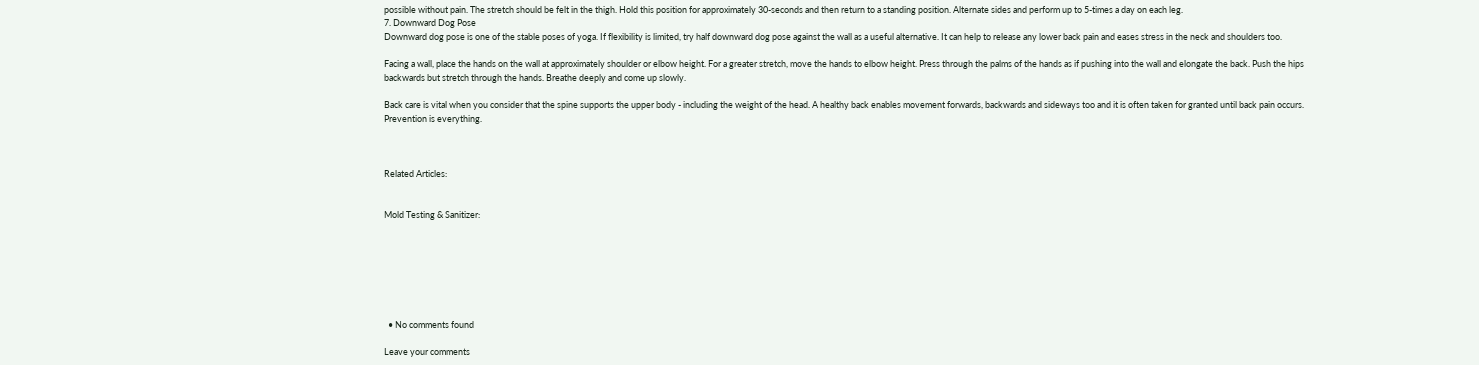possible without pain. The stretch should be felt in the thigh. Hold this position for approximately 30-seconds and then return to a standing position. Alternate sides and perform up to 5-times a day on each leg.
7. Downward Dog Pose
Downward dog pose is one of the stable poses of yoga. If flexibility is limited, try half downward dog pose against the wall as a useful alternative. It can help to release any lower back pain and eases stress in the neck and shoulders too.

Facing a wall, place the hands on the wall at approximately shoulder or elbow height. For a greater stretch, move the hands to elbow height. Press through the palms of the hands as if pushing into the wall and elongate the back. Push the hips backwards but stretch through the hands. Breathe deeply and come up slowly.

Back care is vital when you consider that the spine supports the upper body - including the weight of the head. A healthy back enables movement forwards, backwards and sideways too and it is often taken for granted until back pain occurs. Prevention is everything.



Related Articles:


Mold Testing & Sanitizer:







  • No comments found

Leave your comments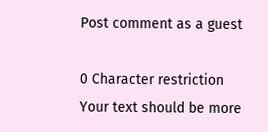Post comment as a guest

0 Character restriction
Your text should be more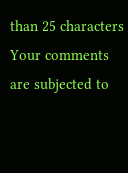than 25 characters
Your comments are subjected to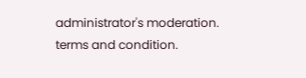administrator's moderation.
terms and condition.